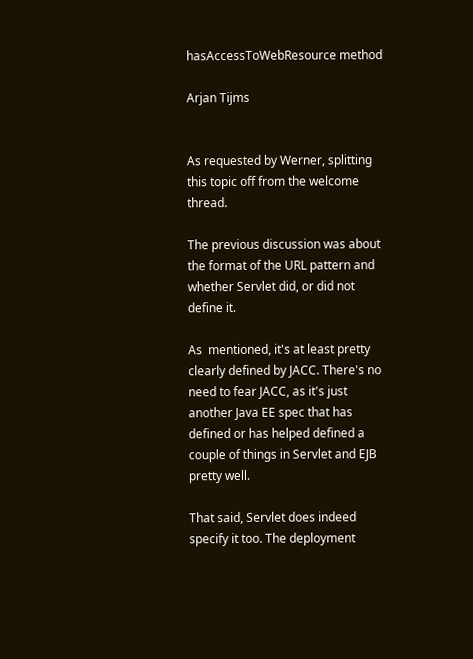hasAccessToWebResource method

Arjan Tijms


As requested by Werner, splitting this topic off from the welcome thread.

The previous discussion was about the format of the URL pattern and whether Servlet did, or did not define it.

As  mentioned, it's at least pretty clearly defined by JACC. There's no need to fear JACC, as it's just another Java EE spec that has defined or has helped defined a couple of things in Servlet and EJB pretty well.

That said, Servlet does indeed specify it too. The deployment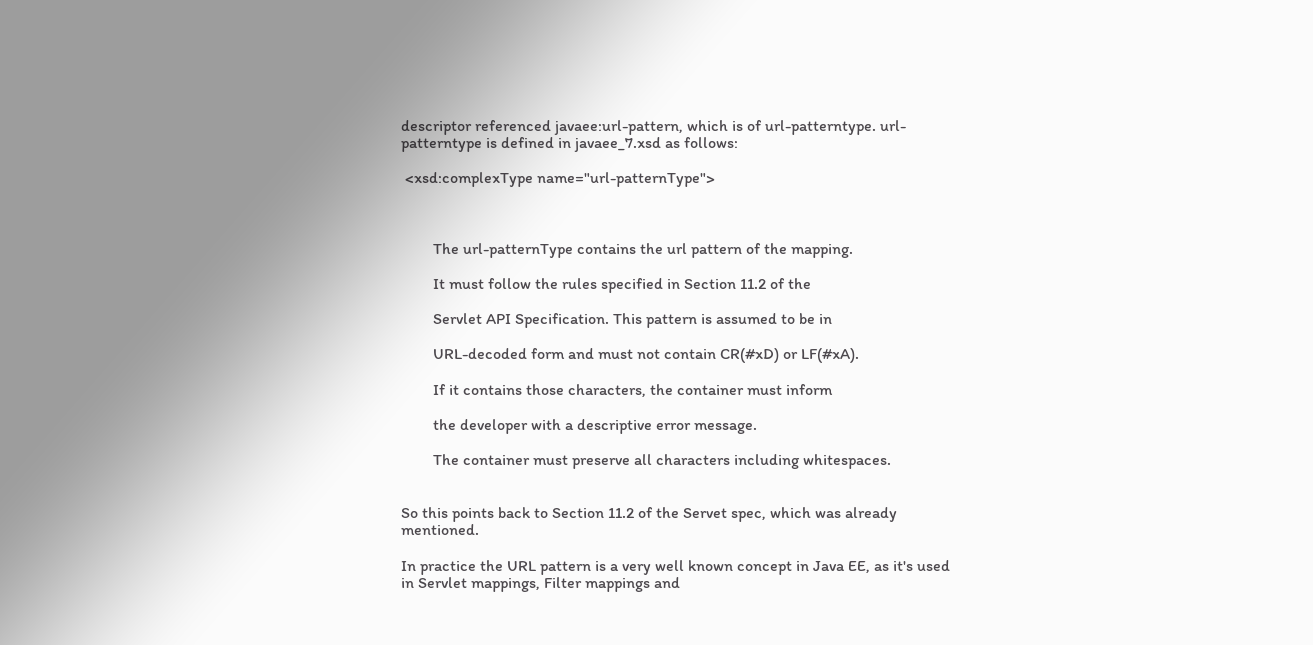descriptor referenced javaee:url-pattern, which is of url-patterntype. url-patterntype is defined in javaee_7.xsd as follows:

 <xsd:complexType name="url-patternType">



        The url-patternType contains the url pattern of the mapping.

        It must follow the rules specified in Section 11.2 of the

        Servlet API Specification. This pattern is assumed to be in

        URL-decoded form and must not contain CR(#xD) or LF(#xA).

        If it contains those characters, the container must inform

        the developer with a descriptive error message.

        The container must preserve all characters including whitespaces.


So this points back to Section 11.2 of the Servet spec, which was already mentioned.

In practice the URL pattern is a very well known concept in Java EE, as it's used in Servlet mappings, Filter mappings and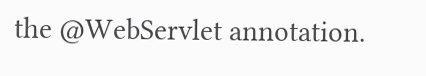the @WebServlet annotation.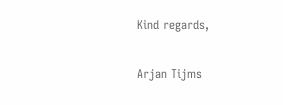Kind regards,

Arjan Tijms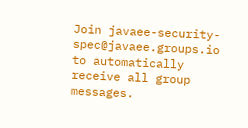Join javaee-security-spec@javaee.groups.io to automatically receive all group messages.